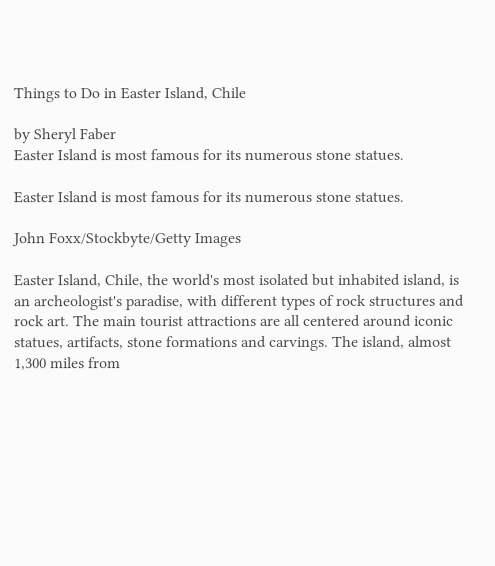Things to Do in Easter Island, Chile

by Sheryl Faber
Easter Island is most famous for its numerous stone statues.

Easter Island is most famous for its numerous stone statues.

John Foxx/Stockbyte/Getty Images

Easter Island, Chile, the world's most isolated but inhabited island, is an archeologist's paradise, with different types of rock structures and rock art. The main tourist attractions are all centered around iconic statues, artifacts, stone formations and carvings. The island, almost 1,300 miles from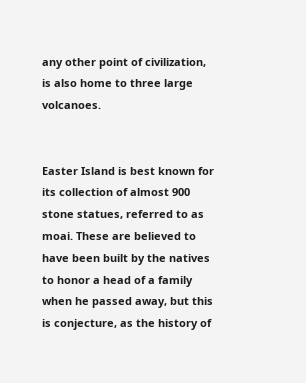any other point of civilization, is also home to three large volcanoes.


Easter Island is best known for its collection of almost 900 stone statues, referred to as moai. These are believed to have been built by the natives to honor a head of a family when he passed away, but this is conjecture, as the history of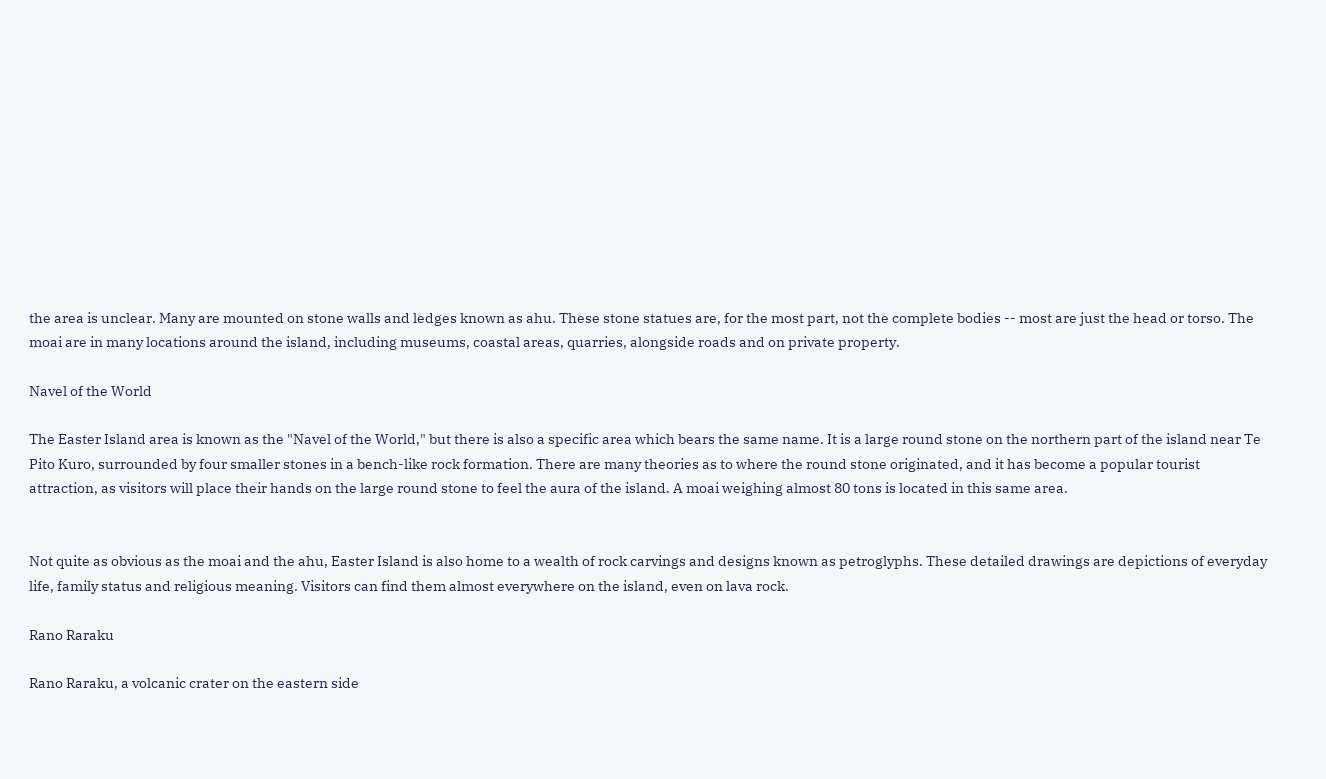the area is unclear. Many are mounted on stone walls and ledges known as ahu. These stone statues are, for the most part, not the complete bodies -- most are just the head or torso. The moai are in many locations around the island, including museums, coastal areas, quarries, alongside roads and on private property.

Navel of the World

The Easter Island area is known as the "Navel of the World," but there is also a specific area which bears the same name. It is a large round stone on the northern part of the island near Te Pito Kuro, surrounded by four smaller stones in a bench-like rock formation. There are many theories as to where the round stone originated, and it has become a popular tourist attraction, as visitors will place their hands on the large round stone to feel the aura of the island. A moai weighing almost 80 tons is located in this same area.


Not quite as obvious as the moai and the ahu, Easter Island is also home to a wealth of rock carvings and designs known as petroglyphs. These detailed drawings are depictions of everyday life, family status and religious meaning. Visitors can find them almost everywhere on the island, even on lava rock.

Rano Raraku

Rano Raraku, a volcanic crater on the eastern side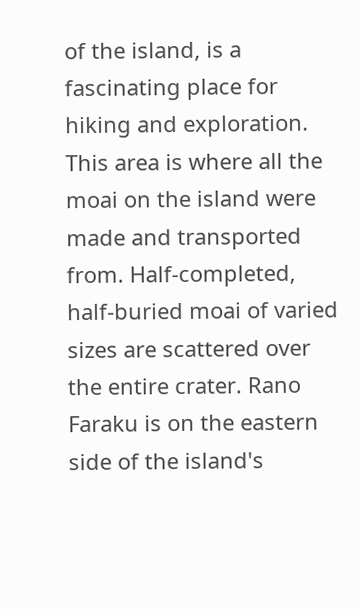of the island, is a fascinating place for hiking and exploration. This area is where all the moai on the island were made and transported from. Half-completed, half-buried moai of varied sizes are scattered over the entire crater. Rano Faraku is on the eastern side of the island's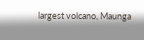largest volcano, Maunga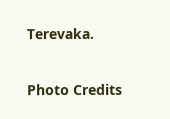Terevaka.

Photo Credits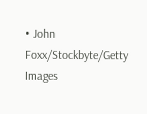• John Foxx/Stockbyte/Getty Images